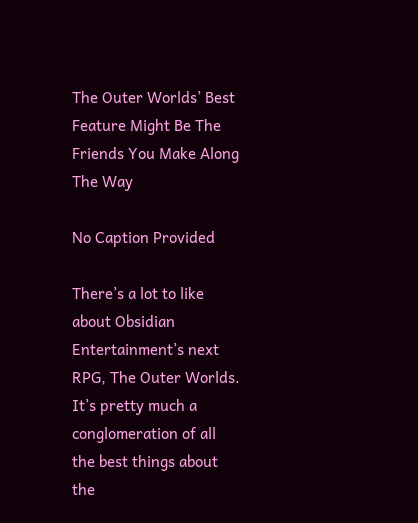The Outer Worlds’ Best Feature Might Be The Friends You Make Along The Way

No Caption Provided

There’s a lot to like about Obsidian Entertainment’s next RPG, The Outer Worlds. It’s pretty much a conglomeration of all the best things about the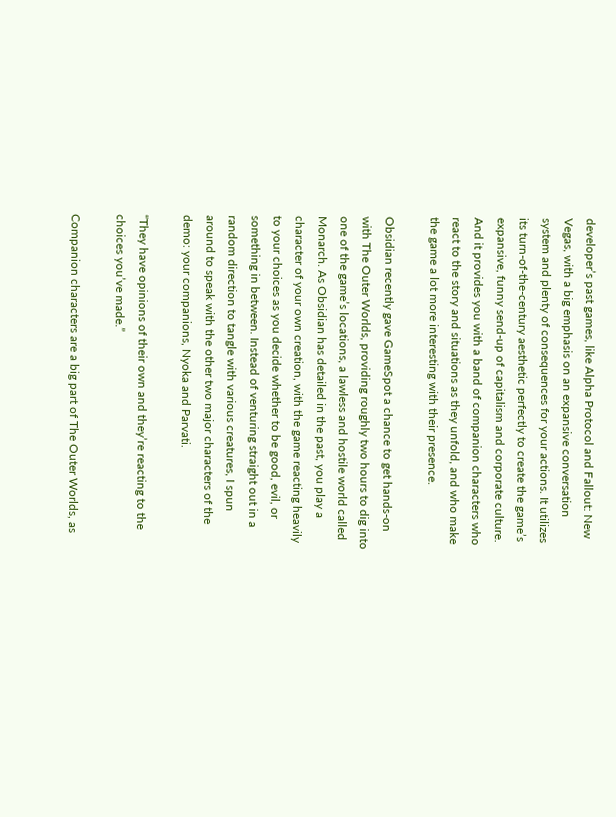developer’s past games, like Alpha Protocol and Fallout: New Vegas, with a big emphasis on an expansive conversation system and plenty of consequences for your actions. It utilizes its turn-of-the-century aesthetic perfectly to create the game’s expansive, funny send-up of capitalism and corporate culture. And it provides you with a band of companion characters who react to the story and situations as they unfold, and who make the game a lot more interesting with their presence.

Obsidian recently gave GameSpot a chance to get hands-on with The Outer Worlds, providing roughly two hours to dig into one of the game’s locations, a lawless and hostile world called Monarch. As Obsidian has detailed in the past, you play a character of your own creation, with the game reacting heavily to your choices as you decide whether to be good, evil, or something in between. Instead of venturing straight out in a random direction to tangle with various creatures, I spun around to speak with the other two major characters of the demo: your companions, Nyoka and Parvati.

“They have opinions of their own and they’re reacting to the choices you’ve made.”

Companion characters are a big part of The Outer Worlds, as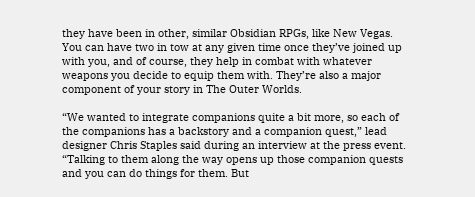they have been in other, similar Obsidian RPGs, like New Vegas. You can have two in tow at any given time once they’ve joined up with you, and of course, they help in combat with whatever weapons you decide to equip them with. They’re also a major component of your story in The Outer Worlds.

“We wanted to integrate companions quite a bit more, so each of the companions has a backstory and a companion quest,” lead designer Chris Staples said during an interview at the press event. “Talking to them along the way opens up those companion quests and you can do things for them. But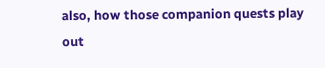also, how those companion quests play out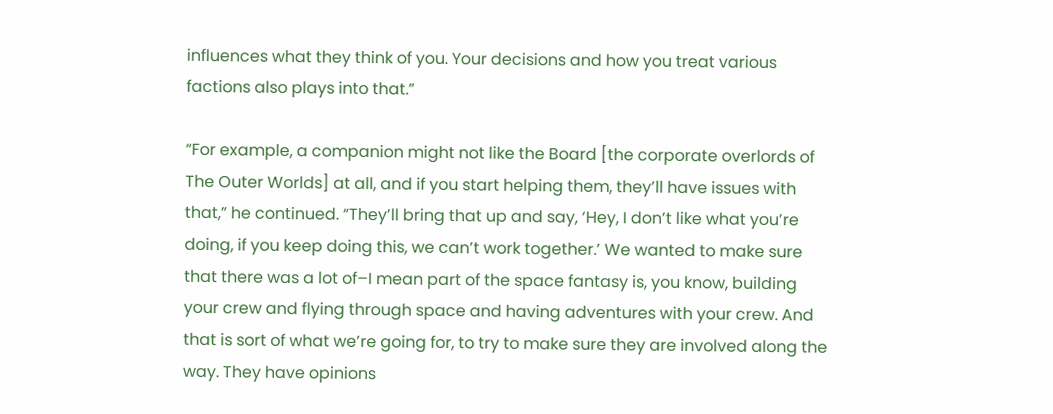influences what they think of you. Your decisions and how you treat various factions also plays into that.”

“For example, a companion might not like the Board [the corporate overlords of The Outer Worlds] at all, and if you start helping them, they’ll have issues with that,” he continued. “They’ll bring that up and say, ‘Hey, I don’t like what you’re doing, if you keep doing this, we can’t work together.’ We wanted to make sure that there was a lot of–I mean part of the space fantasy is, you know, building your crew and flying through space and having adventures with your crew. And that is sort of what we’re going for, to try to make sure they are involved along the way. They have opinions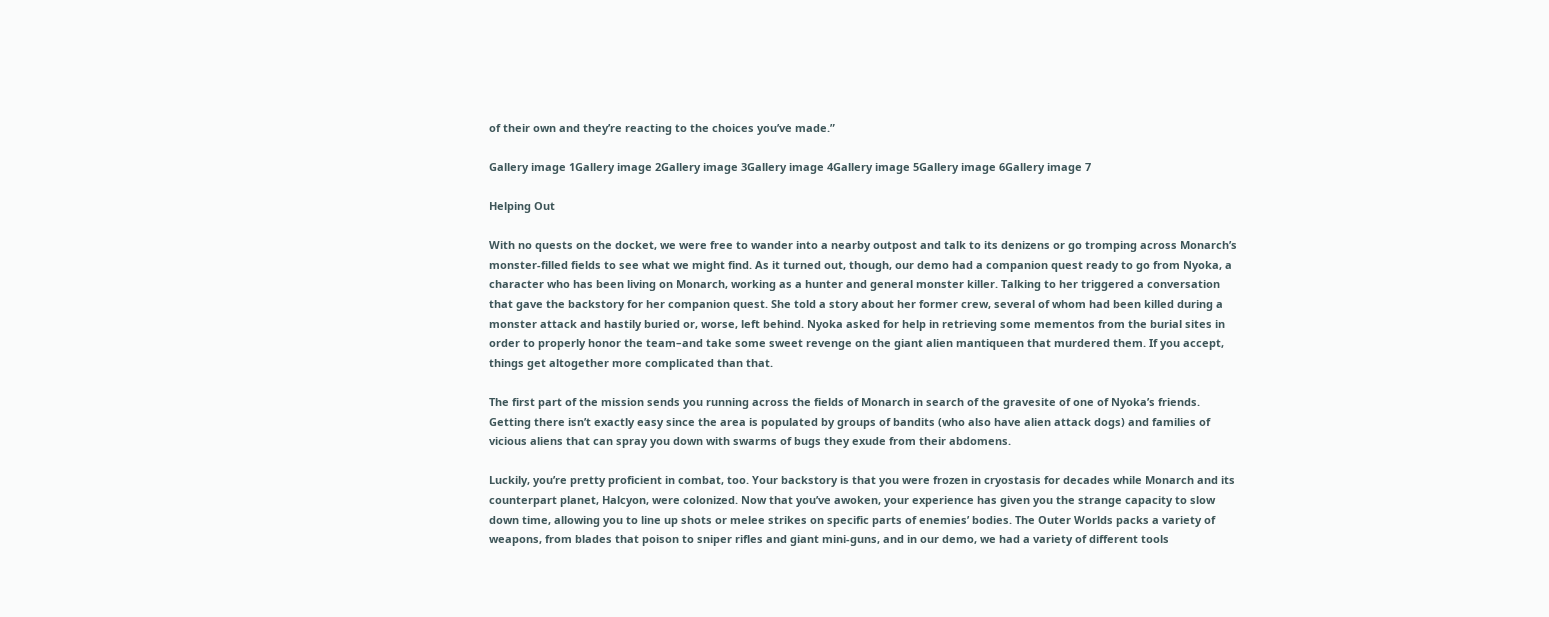of their own and they’re reacting to the choices you’ve made.”

Gallery image 1Gallery image 2Gallery image 3Gallery image 4Gallery image 5Gallery image 6Gallery image 7

Helping Out

With no quests on the docket, we were free to wander into a nearby outpost and talk to its denizens or go tromping across Monarch’s monster-filled fields to see what we might find. As it turned out, though, our demo had a companion quest ready to go from Nyoka, a character who has been living on Monarch, working as a hunter and general monster killer. Talking to her triggered a conversation that gave the backstory for her companion quest. She told a story about her former crew, several of whom had been killed during a monster attack and hastily buried or, worse, left behind. Nyoka asked for help in retrieving some mementos from the burial sites in order to properly honor the team–and take some sweet revenge on the giant alien mantiqueen that murdered them. If you accept, things get altogether more complicated than that.

The first part of the mission sends you running across the fields of Monarch in search of the gravesite of one of Nyoka’s friends. Getting there isn’t exactly easy since the area is populated by groups of bandits (who also have alien attack dogs) and families of vicious aliens that can spray you down with swarms of bugs they exude from their abdomens.

Luckily, you’re pretty proficient in combat, too. Your backstory is that you were frozen in cryostasis for decades while Monarch and its counterpart planet, Halcyon, were colonized. Now that you’ve awoken, your experience has given you the strange capacity to slow down time, allowing you to line up shots or melee strikes on specific parts of enemies’ bodies. The Outer Worlds packs a variety of weapons, from blades that poison to sniper rifles and giant mini-guns, and in our demo, we had a variety of different tools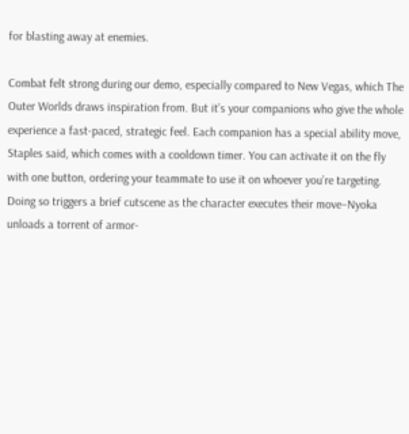for blasting away at enemies.

Combat felt strong during our demo, especially compared to New Vegas, which The Outer Worlds draws inspiration from. But it’s your companions who give the whole experience a fast-paced, strategic feel. Each companion has a special ability move, Staples said, which comes with a cooldown timer. You can activate it on the fly with one button, ordering your teammate to use it on whoever you’re targeting. Doing so triggers a brief cutscene as the character executes their move–Nyoka unloads a torrent of armor-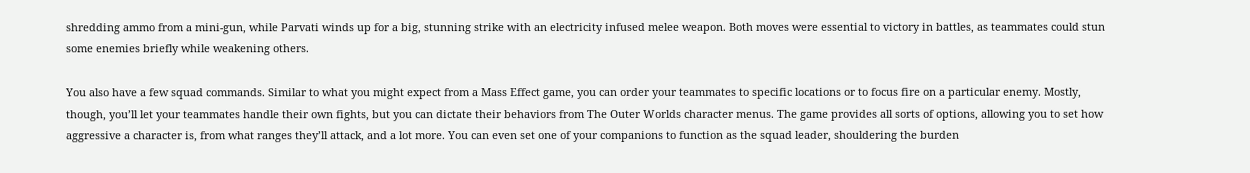shredding ammo from a mini-gun, while Parvati winds up for a big, stunning strike with an electricity infused melee weapon. Both moves were essential to victory in battles, as teammates could stun some enemies briefly while weakening others.

You also have a few squad commands. Similar to what you might expect from a Mass Effect game, you can order your teammates to specific locations or to focus fire on a particular enemy. Mostly, though, you’ll let your teammates handle their own fights, but you can dictate their behaviors from The Outer Worlds character menus. The game provides all sorts of options, allowing you to set how aggressive a character is, from what ranges they’ll attack, and a lot more. You can even set one of your companions to function as the squad leader, shouldering the burden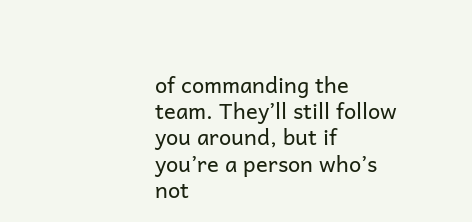of commanding the team. They’ll still follow you around, but if you’re a person who’s not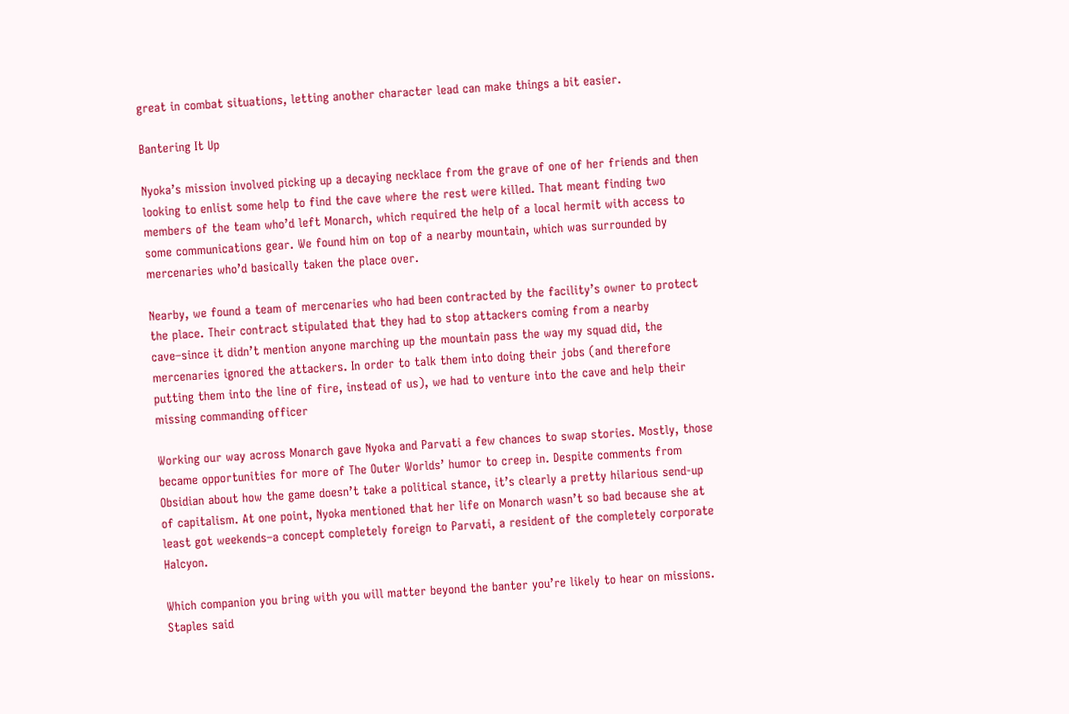great in combat situations, letting another character lead can make things a bit easier.

Bantering It Up

Nyoka’s mission involved picking up a decaying necklace from the grave of one of her friends and then looking to enlist some help to find the cave where the rest were killed. That meant finding two members of the team who’d left Monarch, which required the help of a local hermit with access to some communications gear. We found him on top of a nearby mountain, which was surrounded by mercenaries who’d basically taken the place over.

Nearby, we found a team of mercenaries who had been contracted by the facility’s owner to protect the place. Their contract stipulated that they had to stop attackers coming from a nearby cave–since it didn’t mention anyone marching up the mountain pass the way my squad did, the mercenaries ignored the attackers. In order to talk them into doing their jobs (and therefore putting them into the line of fire, instead of us), we had to venture into the cave and help their missing commanding officer

Working our way across Monarch gave Nyoka and Parvati a few chances to swap stories. Mostly, those became opportunities for more of The Outer Worlds’ humor to creep in. Despite comments from Obsidian about how the game doesn’t take a political stance, it’s clearly a pretty hilarious send-up of capitalism. At one point, Nyoka mentioned that her life on Monarch wasn’t so bad because she at least got weekends–a concept completely foreign to Parvati, a resident of the completely corporate Halcyon.

Which companion you bring with you will matter beyond the banter you’re likely to hear on missions. Staples said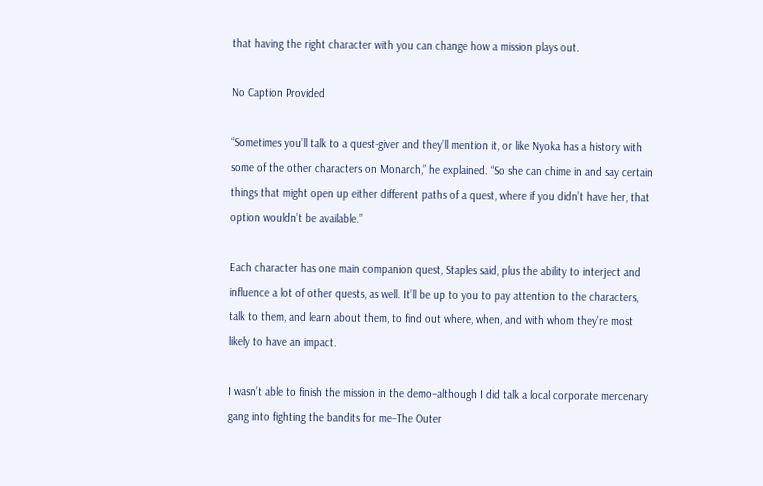that having the right character with you can change how a mission plays out.

No Caption Provided

“Sometimes you’ll talk to a quest-giver and they’ll mention it, or like Nyoka has a history with some of the other characters on Monarch,” he explained. “So she can chime in and say certain things that might open up either different paths of a quest, where if you didn’t have her, that option wouldn’t be available.”

Each character has one main companion quest, Staples said, plus the ability to interject and influence a lot of other quests, as well. It’ll be up to you to pay attention to the characters, talk to them, and learn about them, to find out where, when, and with whom they’re most likely to have an impact.

I wasn’t able to finish the mission in the demo–although I did talk a local corporate mercenary gang into fighting the bandits for me–The Outer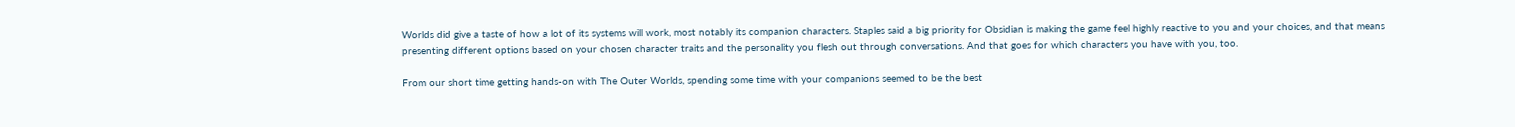Worlds did give a taste of how a lot of its systems will work, most notably its companion characters. Staples said a big priority for Obsidian is making the game feel highly reactive to you and your choices, and that means presenting different options based on your chosen character traits and the personality you flesh out through conversations. And that goes for which characters you have with you, too.

From our short time getting hands-on with The Outer Worlds, spending some time with your companions seemed to be the best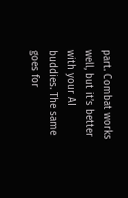part. Combat works well, but it’s better with your AI buddies. The same goes for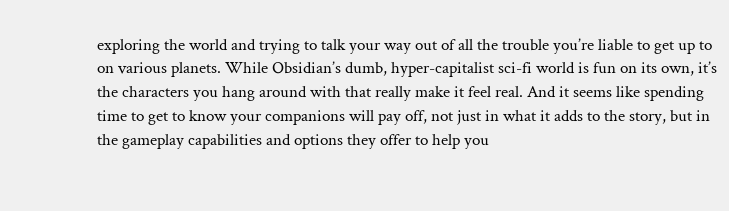exploring the world and trying to talk your way out of all the trouble you’re liable to get up to on various planets. While Obsidian’s dumb, hyper-capitalist sci-fi world is fun on its own, it’s the characters you hang around with that really make it feel real. And it seems like spending time to get to know your companions will pay off, not just in what it adds to the story, but in the gameplay capabilities and options they offer to help you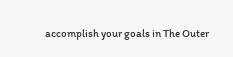accomplish your goals in The Outer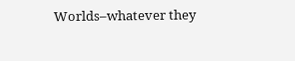Worlds–whatever they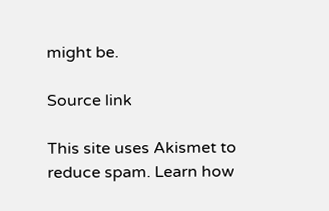might be.

Source link

This site uses Akismet to reduce spam. Learn how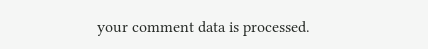your comment data is processed.